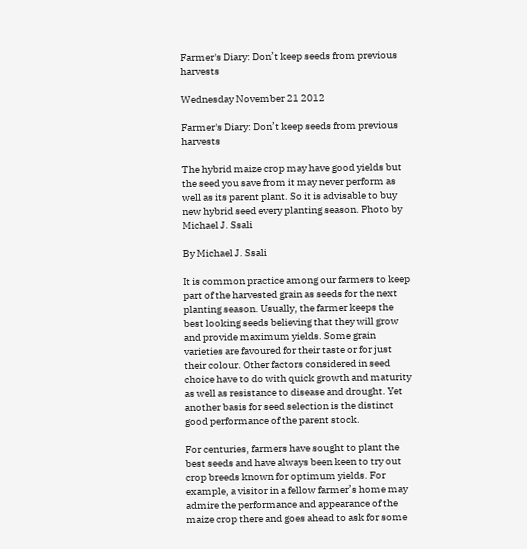Farmer's Diary: Don’t keep seeds from previous harvests

Wednesday November 21 2012

Farmer's Diary: Don’t keep seeds from previous harvests

The hybrid maize crop may have good yields but the seed you save from it may never perform as well as its parent plant. So it is advisable to buy new hybrid seed every planting season. Photo by Michael J. Ssali

By Michael J. Ssali

It is common practice among our farmers to keep part of the harvested grain as seeds for the next planting season. Usually, the farmer keeps the best looking seeds believing that they will grow and provide maximum yields. Some grain varieties are favoured for their taste or for just their colour. Other factors considered in seed choice have to do with quick growth and maturity as well as resistance to disease and drought. Yet another basis for seed selection is the distinct good performance of the parent stock.

For centuries, farmers have sought to plant the best seeds and have always been keen to try out crop breeds known for optimum yields. For example, a visitor in a fellow farmer’s home may admire the performance and appearance of the maize crop there and goes ahead to ask for some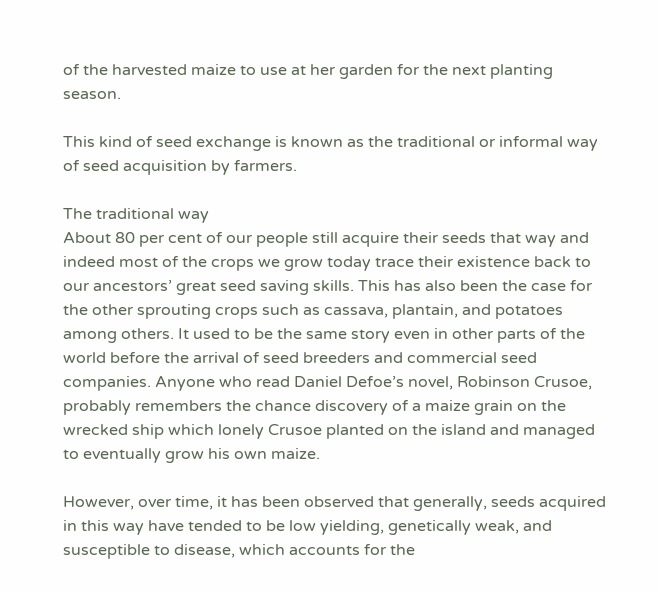of the harvested maize to use at her garden for the next planting season.

This kind of seed exchange is known as the traditional or informal way of seed acquisition by farmers.

The traditional way
About 80 per cent of our people still acquire their seeds that way and indeed most of the crops we grow today trace their existence back to our ancestors’ great seed saving skills. This has also been the case for the other sprouting crops such as cassava, plantain, and potatoes among others. It used to be the same story even in other parts of the world before the arrival of seed breeders and commercial seed companies. Anyone who read Daniel Defoe’s novel, Robinson Crusoe, probably remembers the chance discovery of a maize grain on the wrecked ship which lonely Crusoe planted on the island and managed to eventually grow his own maize.

However, over time, it has been observed that generally, seeds acquired in this way have tended to be low yielding, genetically weak, and susceptible to disease, which accounts for the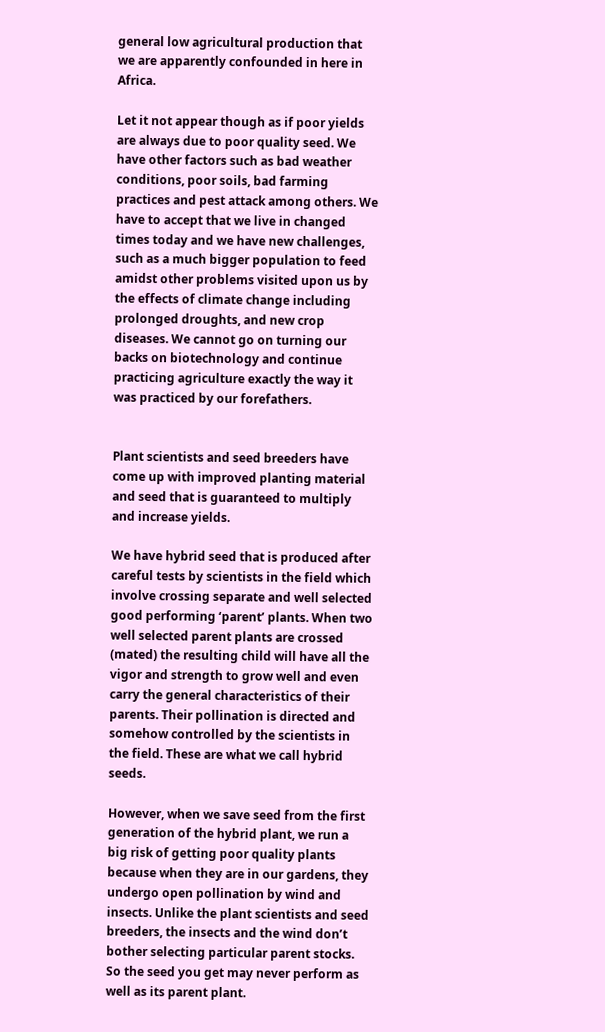general low agricultural production that we are apparently confounded in here in Africa.

Let it not appear though as if poor yields are always due to poor quality seed. We have other factors such as bad weather conditions, poor soils, bad farming practices and pest attack among others. We have to accept that we live in changed times today and we have new challenges, such as a much bigger population to feed amidst other problems visited upon us by the effects of climate change including prolonged droughts, and new crop diseases. We cannot go on turning our backs on biotechnology and continue practicing agriculture exactly the way it was practiced by our forefathers.


Plant scientists and seed breeders have come up with improved planting material and seed that is guaranteed to multiply and increase yields.

We have hybrid seed that is produced after careful tests by scientists in the field which involve crossing separate and well selected good performing ‘parent’ plants. When two well selected parent plants are crossed (mated) the resulting child will have all the vigor and strength to grow well and even carry the general characteristics of their parents. Their pollination is directed and somehow controlled by the scientists in the field. These are what we call hybrid seeds.

However, when we save seed from the first generation of the hybrid plant, we run a big risk of getting poor quality plants because when they are in our gardens, they undergo open pollination by wind and insects. Unlike the plant scientists and seed breeders, the insects and the wind don’t bother selecting particular parent stocks. So the seed you get may never perform as well as its parent plant.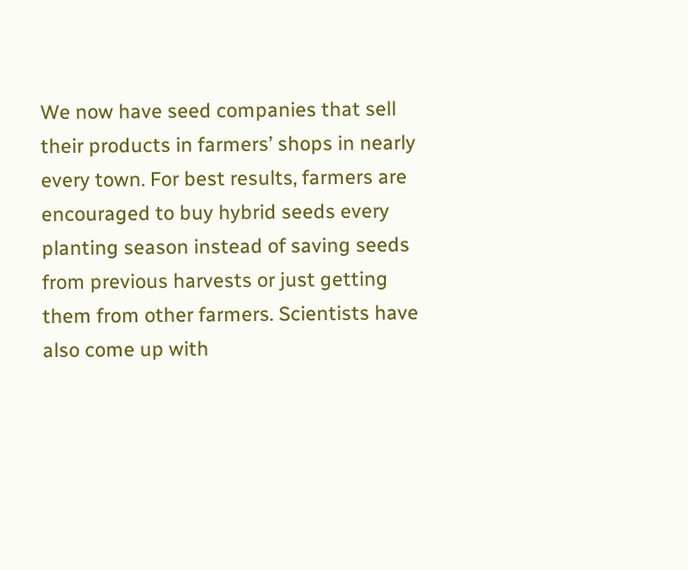We now have seed companies that sell their products in farmers’ shops in nearly every town. For best results, farmers are encouraged to buy hybrid seeds every planting season instead of saving seeds from previous harvests or just getting them from other farmers. Scientists have also come up with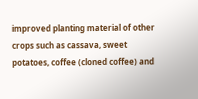improved planting material of other crops such as cassava, sweet potatoes, coffee (cloned coffee) and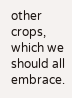other crops, which we should all embrace.